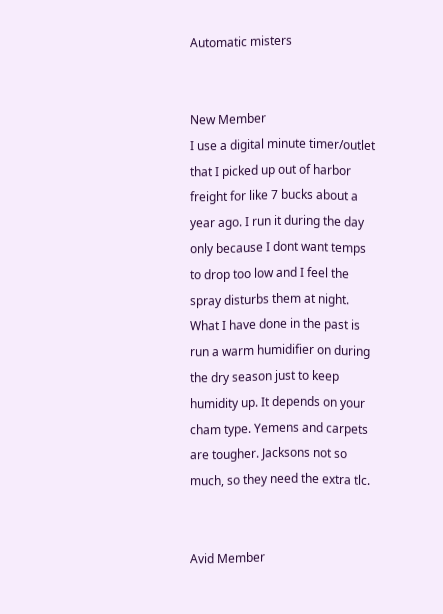Automatic misters


New Member
I use a digital minute timer/outlet that I picked up out of harbor freight for like 7 bucks about a year ago. I run it during the day only because I dont want temps to drop too low and I feel the spray disturbs them at night. What I have done in the past is run a warm humidifier on during the dry season just to keep humidity up. It depends on your cham type. Yemens and carpets are tougher. Jacksons not so much, so they need the extra tlc.


Avid Member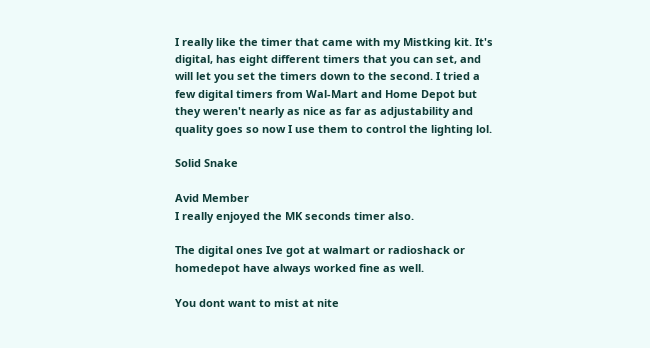I really like the timer that came with my Mistking kit. It's digital, has eight different timers that you can set, and will let you set the timers down to the second. I tried a few digital timers from Wal-Mart and Home Depot but they weren't nearly as nice as far as adjustability and quality goes so now I use them to control the lighting lol.

Solid Snake

Avid Member
I really enjoyed the MK seconds timer also.

The digital ones Ive got at walmart or radioshack or homedepot have always worked fine as well.

You dont want to mist at nite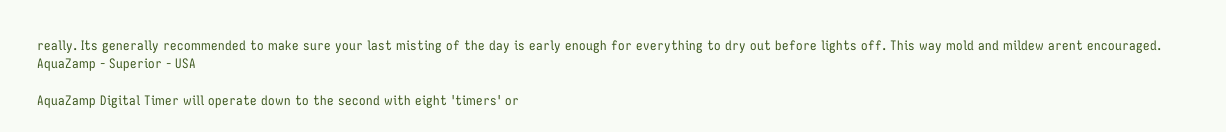really. Its generally recommended to make sure your last misting of the day is early enough for everything to dry out before lights off. This way mold and mildew arent encouraged.
AquaZamp - Superior - USA

AquaZamp Digital Timer will operate down to the second with eight 'timers' or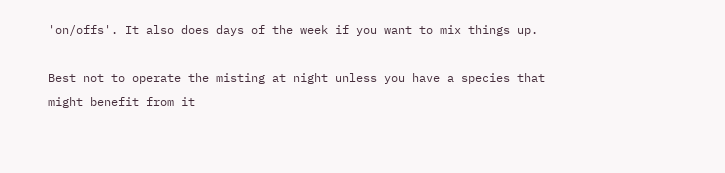'on/offs'. It also does days of the week if you want to mix things up.

Best not to operate the misting at night unless you have a species that might benefit from it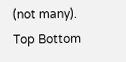(not many).
Top Bottom